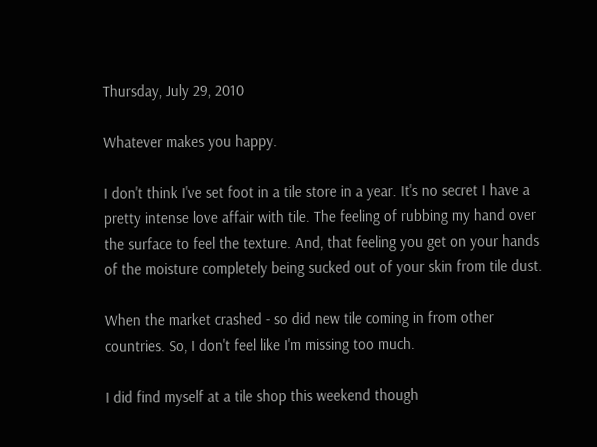Thursday, July 29, 2010

Whatever makes you happy.

I don't think I've set foot in a tile store in a year. It's no secret I have a pretty intense love affair with tile. The feeling of rubbing my hand over the surface to feel the texture. And, that feeling you get on your hands of the moisture completely being sucked out of your skin from tile dust.

When the market crashed - so did new tile coming in from other countries. So, I don't feel like I'm missing too much.

I did find myself at a tile shop this weekend though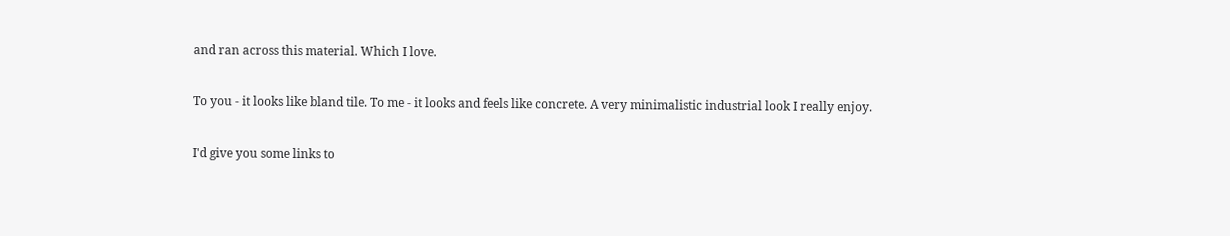and ran across this material. Which I love.

To you - it looks like bland tile. To me - it looks and feels like concrete. A very minimalistic industrial look I really enjoy.

I'd give you some links to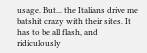usage. But... the Italians drive me batshit crazy with their sites. It has to be all flash, and ridiculously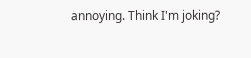annoying. Think I'm joking?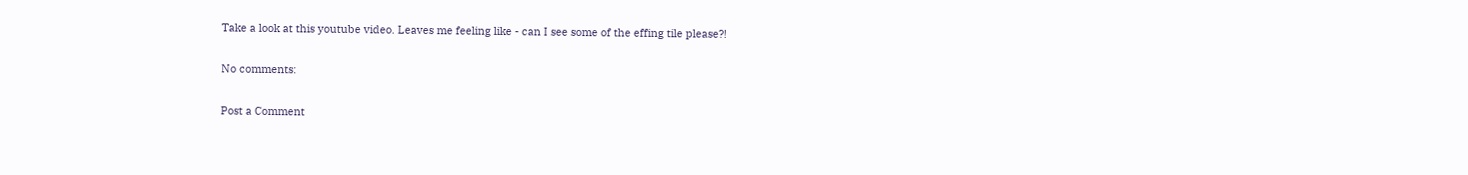Take a look at this youtube video. Leaves me feeling like - can I see some of the effing tile please?!

No comments:

Post a Comment